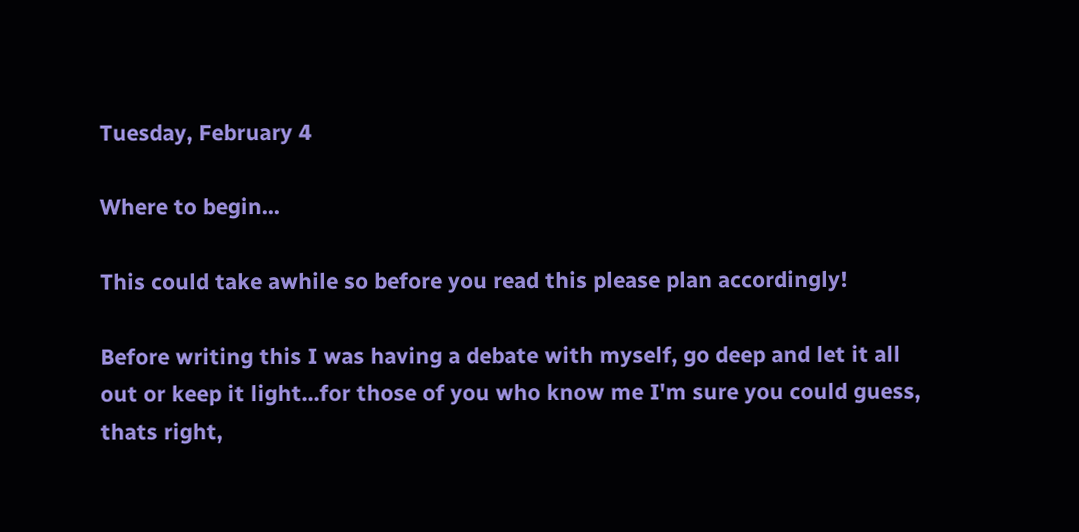Tuesday, February 4

Where to begin...

This could take awhile so before you read this please plan accordingly!

Before writing this I was having a debate with myself, go deep and let it all out or keep it light...for those of you who know me I'm sure you could guess, thats right,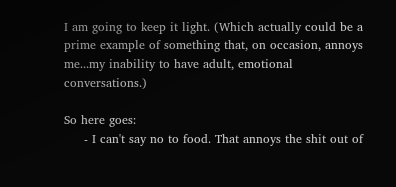I am going to keep it light. (Which actually could be a prime example of something that, on occasion, annoys me...my inability to have adult, emotional conversations.)

So here goes:
     - I can't say no to food. That annoys the shit out of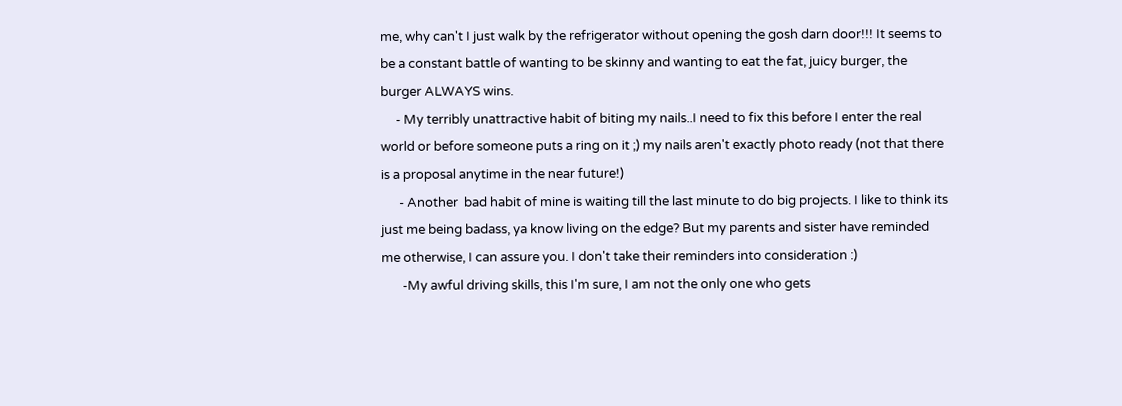me, why can't I just walk by the refrigerator without opening the gosh darn door!!! It seems to be a constant battle of wanting to be skinny and wanting to eat the fat, juicy burger, the burger ALWAYS wins.
     - My terribly unattractive habit of biting my nails..I need to fix this before I enter the real world or before someone puts a ring on it ;) my nails aren't exactly photo ready (not that there is a proposal anytime in the near future!)
      - Another  bad habit of mine is waiting till the last minute to do big projects. I like to think its just me being badass, ya know living on the edge? But my parents and sister have reminded me otherwise, I can assure you. I don't take their reminders into consideration :)
       -My awful driving skills, this I'm sure, I am not the only one who gets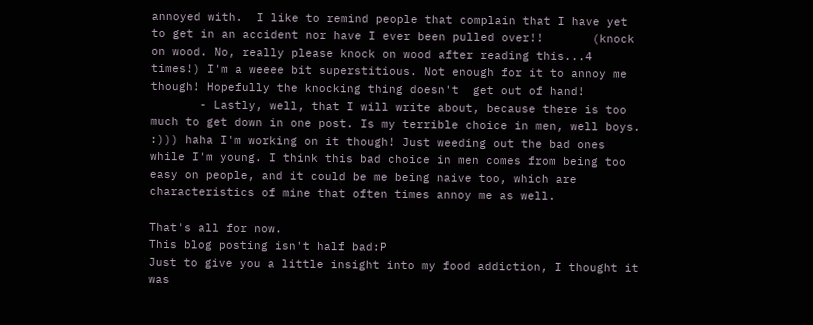annoyed with.  I like to remind people that complain that I have yet to get in an accident nor have I ever been pulled over!!       (knock on wood. No, really please knock on wood after reading this...4 times!) I'm a weeee bit superstitious. Not enough for it to annoy me though! Hopefully the knocking thing doesn't  get out of hand!
       - Lastly, well, that I will write about, because there is too much to get down in one post. Is my terrible choice in men, well boys. :))) haha I'm working on it though! Just weeding out the bad ones while I'm young. I think this bad choice in men comes from being too easy on people, and it could be me being naive too, which are characteristics of mine that often times annoy me as well.

That's all for now.
This blog posting isn't half bad:P
Just to give you a little insight into my food addiction, I thought it was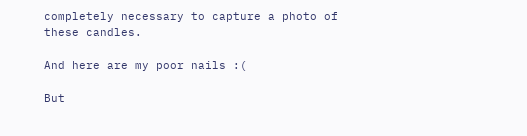completely necessary to capture a photo of these candles.

And here are my poor nails :(

But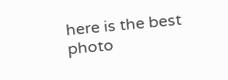here is the best photo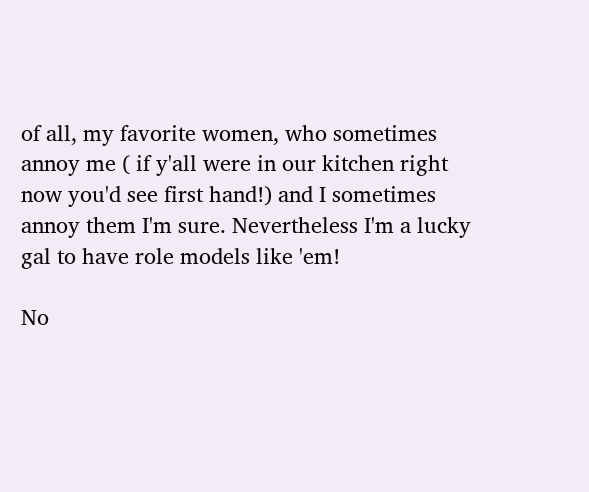of all, my favorite women, who sometimes annoy me ( if y'all were in our kitchen right now you'd see first hand!) and I sometimes annoy them I'm sure. Nevertheless I'm a lucky gal to have role models like 'em!

No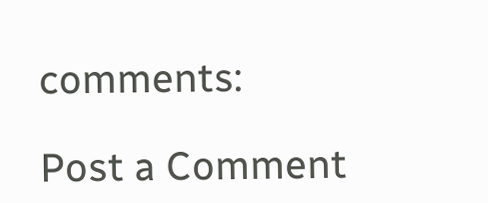comments:

Post a Comment